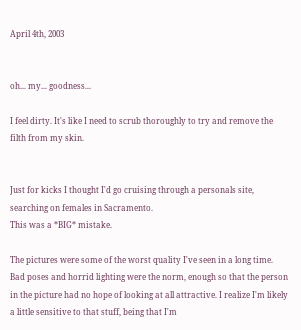April 4th, 2003


oh... my... goodness...

I feel dirty. It's like I need to scrub thoroughly to try and remove the filth from my skin.


Just for kicks I thought I'd go cruising through a personals site, searching on females in Sacramento.
This was a *BIG* mistake.

The pictures were some of the worst quality I've seen in a long time. Bad poses and horrid lighting were the norm, enough so that the person in the picture had no hope of looking at all attractive. I realize I'm likely a little sensitive to that stuff, being that I'm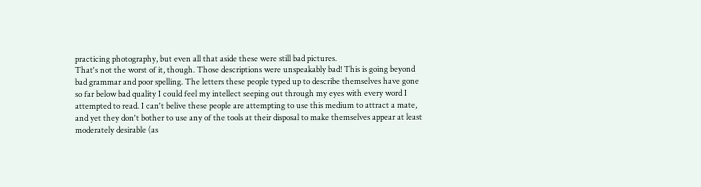practicing photography, but even all that aside these were still bad pictures.
That's not the worst of it, though. Those descriptions were unspeakably bad! This is going beyond bad grammar and poor spelling. The letters these people typed up to describe themselves have gone so far below bad quality I could feel my intellect seeping out through my eyes with every word I attempted to read. I can't belive these people are attempting to use this medium to attract a mate, and yet they don't bother to use any of the tools at their disposal to make themselves appear at least moderately desirable (as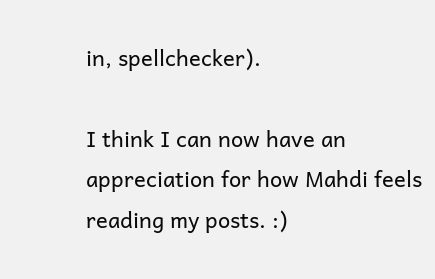in, spellchecker).

I think I can now have an appreciation for how Mahdi feels reading my posts. :)